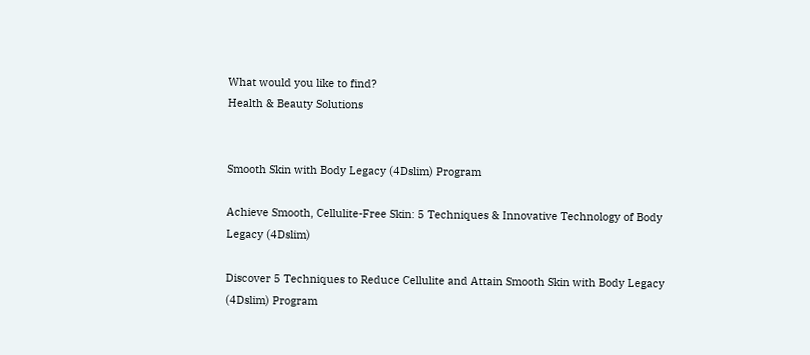What would you like to find?
Health & Beauty Solutions


Smooth Skin with Body Legacy (4Dslim) Program

Achieve Smooth, Cellulite-Free Skin: 5 Techniques & Innovative Technology of Body Legacy (4Dslim)

Discover 5 Techniques to Reduce Cellulite and Attain Smooth Skin with Body Legacy (4Dslim) Program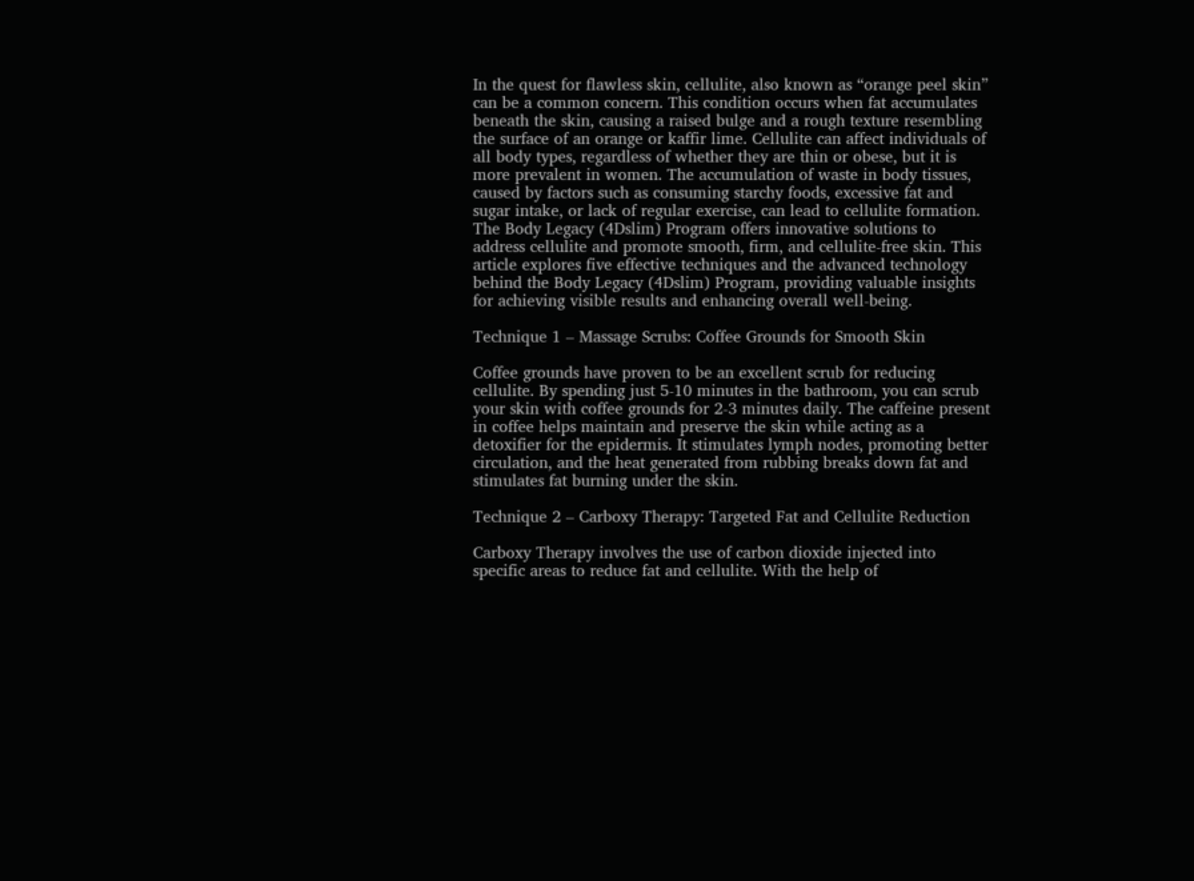In the quest for flawless skin, cellulite, also known as “orange peel skin” can be a common concern. This condition occurs when fat accumulates beneath the skin, causing a raised bulge and a rough texture resembling the surface of an orange or kaffir lime. Cellulite can affect individuals of all body types, regardless of whether they are thin or obese, but it is more prevalent in women. The accumulation of waste in body tissues, caused by factors such as consuming starchy foods, excessive fat and sugar intake, or lack of regular exercise, can lead to cellulite formation. The Body Legacy (4Dslim) Program offers innovative solutions to address cellulite and promote smooth, firm, and cellulite-free skin. This article explores five effective techniques and the advanced technology behind the Body Legacy (4Dslim) Program, providing valuable insights for achieving visible results and enhancing overall well-being.

Technique 1 – Massage Scrubs: Coffee Grounds for Smooth Skin

Coffee grounds have proven to be an excellent scrub for reducing cellulite. By spending just 5-10 minutes in the bathroom, you can scrub your skin with coffee grounds for 2-3 minutes daily. The caffeine present in coffee helps maintain and preserve the skin while acting as a detoxifier for the epidermis. It stimulates lymph nodes, promoting better circulation, and the heat generated from rubbing breaks down fat and stimulates fat burning under the skin.

Technique 2 – Carboxy Therapy: Targeted Fat and Cellulite Reduction

Carboxy Therapy involves the use of carbon dioxide injected into specific areas to reduce fat and cellulite. With the help of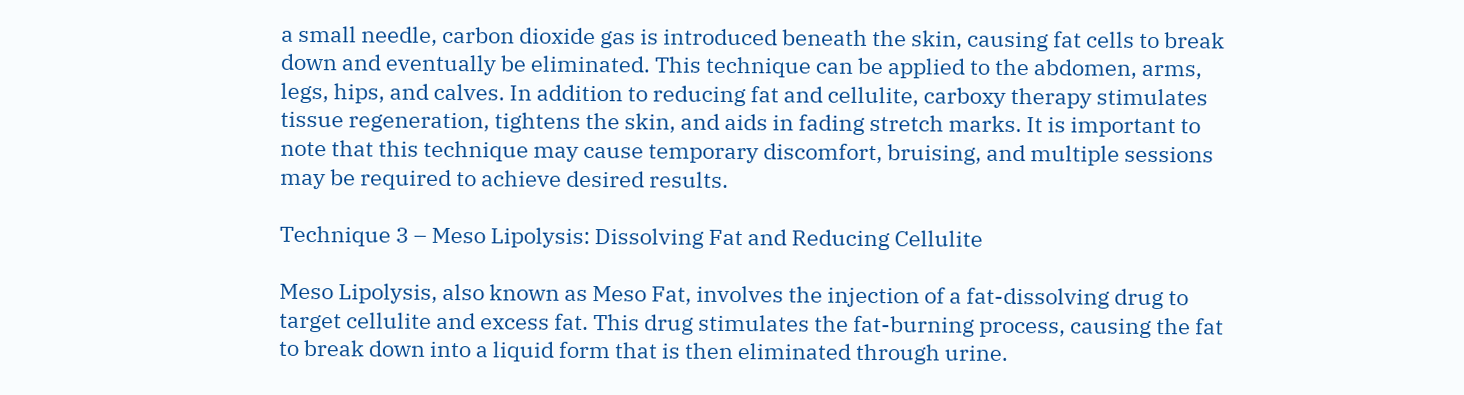a small needle, carbon dioxide gas is introduced beneath the skin, causing fat cells to break down and eventually be eliminated. This technique can be applied to the abdomen, arms, legs, hips, and calves. In addition to reducing fat and cellulite, carboxy therapy stimulates tissue regeneration, tightens the skin, and aids in fading stretch marks. It is important to note that this technique may cause temporary discomfort, bruising, and multiple sessions may be required to achieve desired results.

Technique 3 – Meso Lipolysis: Dissolving Fat and Reducing Cellulite

Meso Lipolysis, also known as Meso Fat, involves the injection of a fat-dissolving drug to target cellulite and excess fat. This drug stimulates the fat-burning process, causing the fat to break down into a liquid form that is then eliminated through urine.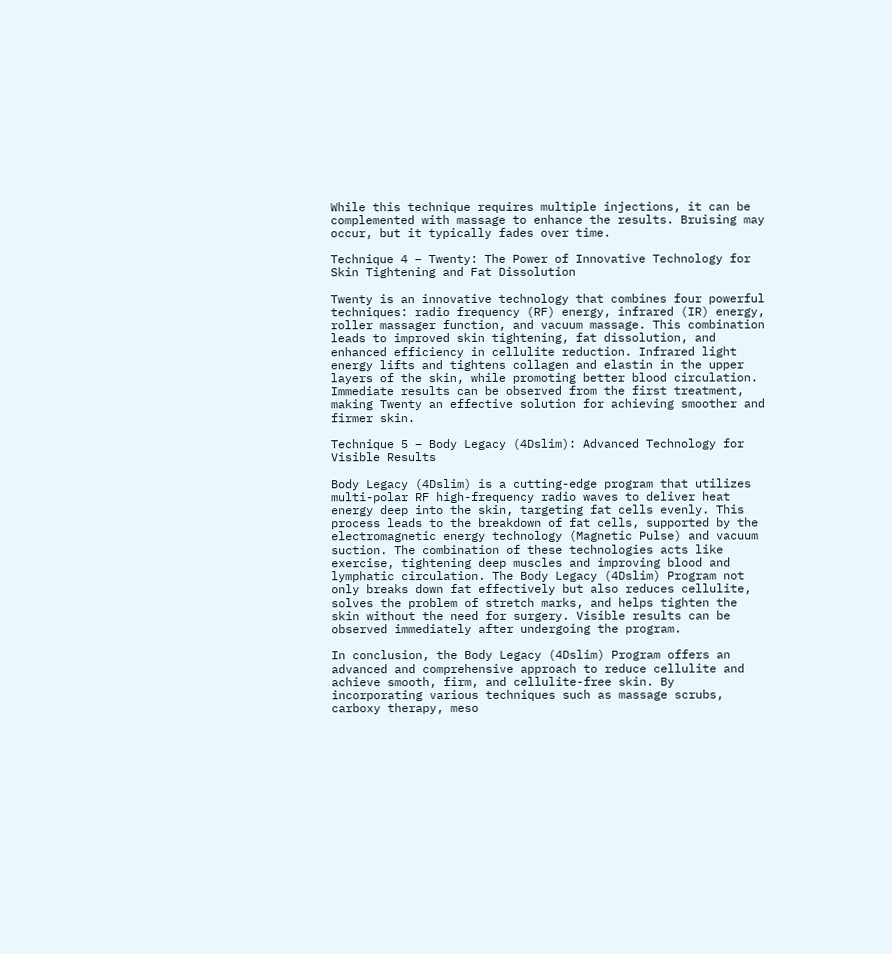While this technique requires multiple injections, it can be complemented with massage to enhance the results. Bruising may occur, but it typically fades over time.

Technique 4 – Twenty: The Power of Innovative Technology for Skin Tightening and Fat Dissolution

Twenty is an innovative technology that combines four powerful techniques: radio frequency (RF) energy, infrared (IR) energy, roller massager function, and vacuum massage. This combination leads to improved skin tightening, fat dissolution, and enhanced efficiency in cellulite reduction. Infrared light energy lifts and tightens collagen and elastin in the upper layers of the skin, while promoting better blood circulation. Immediate results can be observed from the first treatment, making Twenty an effective solution for achieving smoother and firmer skin.

Technique 5 – Body Legacy (4Dslim): Advanced Technology for Visible Results

Body Legacy (4Dslim) is a cutting-edge program that utilizes multi-polar RF high-frequency radio waves to deliver heat energy deep into the skin, targeting fat cells evenly. This process leads to the breakdown of fat cells, supported by the electromagnetic energy technology (Magnetic Pulse) and vacuum suction. The combination of these technologies acts like exercise, tightening deep muscles and improving blood and lymphatic circulation. The Body Legacy (4Dslim) Program not only breaks down fat effectively but also reduces cellulite, solves the problem of stretch marks, and helps tighten the skin without the need for surgery. Visible results can be observed immediately after undergoing the program.

In conclusion, the Body Legacy (4Dslim) Program offers an advanced and comprehensive approach to reduce cellulite and achieve smooth, firm, and cellulite-free skin. By incorporating various techniques such as massage scrubs, carboxy therapy, meso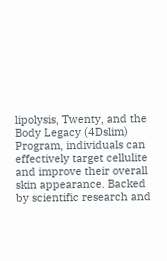lipolysis, Twenty, and the Body Legacy (4Dslim) Program, individuals can effectively target cellulite and improve their overall skin appearance. Backed by scientific research and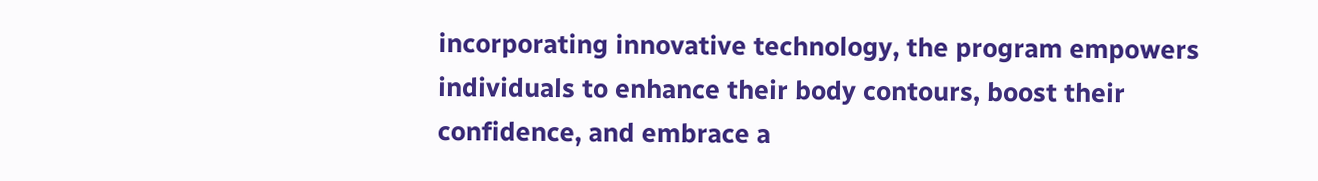incorporating innovative technology, the program empowers individuals to enhance their body contours, boost their confidence, and embrace a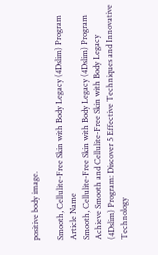positive body image.

Smooth, Cellulite-Free Skin with Body Legacy (4Dslim) Program
Article Name
Smooth, Cellulite-Free Skin with Body Legacy (4Dslim) Program
Achieve Smooth and Cellulite-Free Skin with Body Legacy (4Dslim) Program: Discover 5 Effective Techniques and Innovative Technology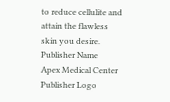to reduce cellulite and attain the flawless skin you desire.
Publisher Name
Apex Medical Center
Publisher Logo